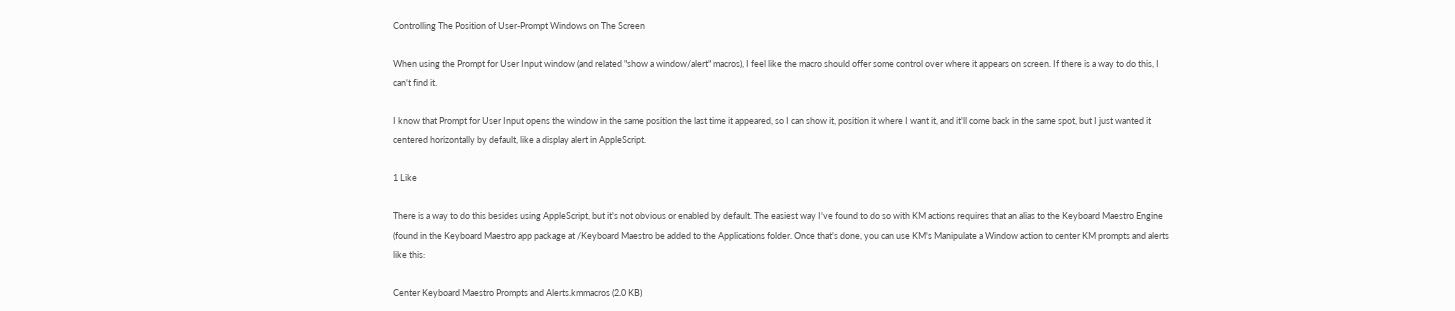Controlling The Position of User-Prompt Windows on The Screen

When using the Prompt for User Input window (and related "show a window/alert" macros), I feel like the macro should offer some control over where it appears on screen. If there is a way to do this, I can't find it.

I know that Prompt for User Input opens the window in the same position the last time it appeared, so I can show it, position it where I want it, and it'll come back in the same spot, but I just wanted it centered horizontally by default, like a display alert in AppleScript.

1 Like

There is a way to do this besides using AppleScript, but it's not obvious or enabled by default. The easiest way I've found to do so with KM actions requires that an alias to the Keyboard Maestro Engine (found in the Keyboard Maestro app package at /Keyboard Maestro be added to the Applications folder. Once that's done, you can use KM's Manipulate a Window action to center KM prompts and alerts like this:

Center Keyboard Maestro Prompts and Alerts.kmmacros (2.0 KB)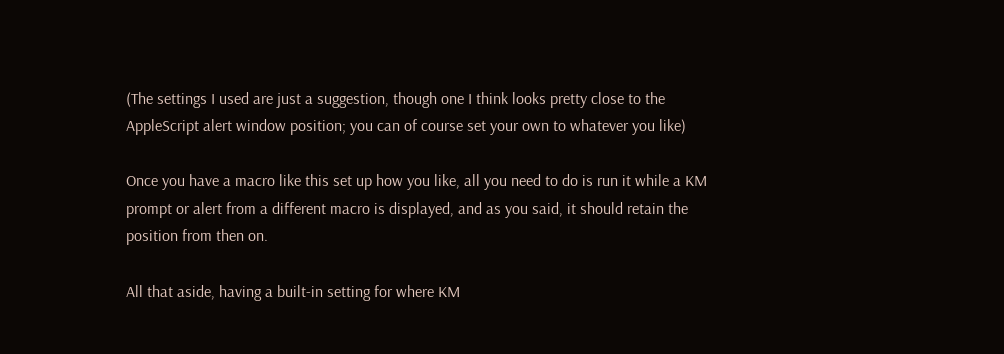(The settings I used are just a suggestion, though one I think looks pretty close to the AppleScript alert window position; you can of course set your own to whatever you like)

Once you have a macro like this set up how you like, all you need to do is run it while a KM prompt or alert from a different macro is displayed, and as you said, it should retain the position from then on.

All that aside, having a built-in setting for where KM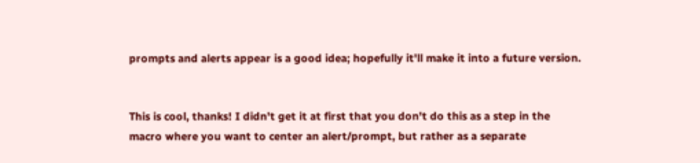prompts and alerts appear is a good idea; hopefully it'll make it into a future version.


This is cool, thanks! I didn't get it at first that you don't do this as a step in the macro where you want to center an alert/prompt, but rather as a separate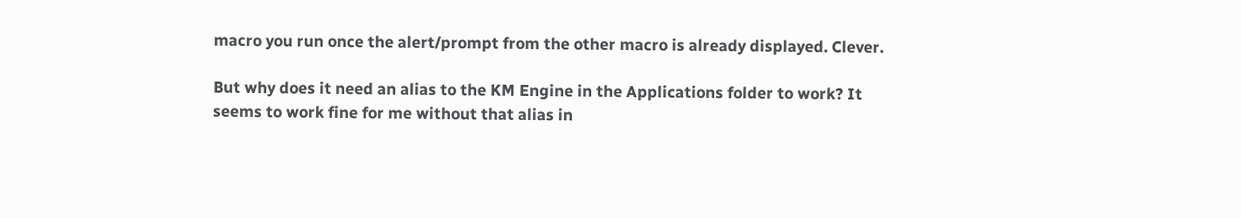macro you run once the alert/prompt from the other macro is already displayed. Clever.

But why does it need an alias to the KM Engine in the Applications folder to work? It seems to work fine for me without that alias in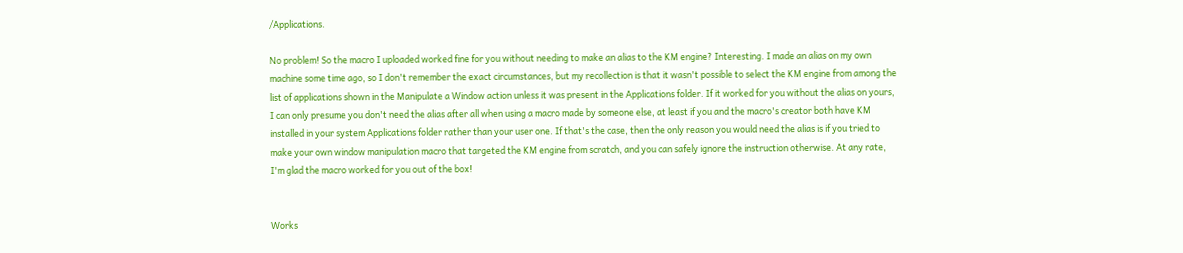/Applications.

No problem! So the macro I uploaded worked fine for you without needing to make an alias to the KM engine? Interesting. I made an alias on my own machine some time ago, so I don't remember the exact circumstances, but my recollection is that it wasn't possible to select the KM engine from among the list of applications shown in the Manipulate a Window action unless it was present in the Applications folder. If it worked for you without the alias on yours, I can only presume you don't need the alias after all when using a macro made by someone else, at least if you and the macro's creator both have KM installed in your system Applications folder rather than your user one. If that's the case, then the only reason you would need the alias is if you tried to make your own window manipulation macro that targeted the KM engine from scratch, and you can safely ignore the instruction otherwise. At any rate, I'm glad the macro worked for you out of the box!


Works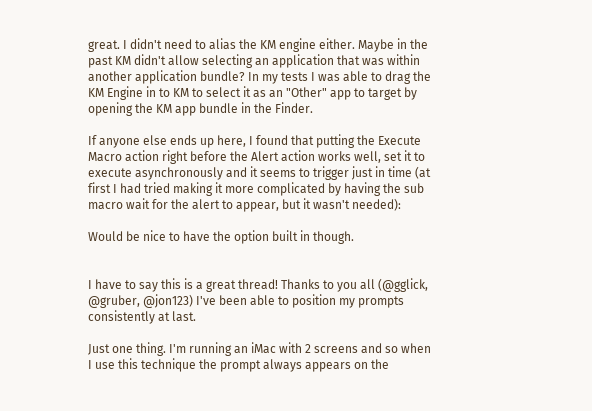great. I didn't need to alias the KM engine either. Maybe in the past KM didn't allow selecting an application that was within another application bundle? In my tests I was able to drag the KM Engine in to KM to select it as an "Other" app to target by opening the KM app bundle in the Finder.

If anyone else ends up here, I found that putting the Execute Macro action right before the Alert action works well, set it to execute asynchronously and it seems to trigger just in time (at first I had tried making it more complicated by having the sub macro wait for the alert to appear, but it wasn't needed):

Would be nice to have the option built in though.


I have to say this is a great thread! Thanks to you all (@gglick, @gruber, @jon123) I've been able to position my prompts consistently at last.

Just one thing. I'm running an iMac with 2 screens and so when I use this technique the prompt always appears on the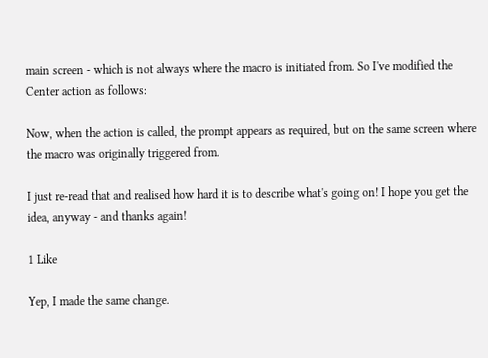main screen - which is not always where the macro is initiated from. So I've modified the Center action as follows:

Now, when the action is called, the prompt appears as required, but on the same screen where the macro was originally triggered from.

I just re-read that and realised how hard it is to describe what's going on! I hope you get the idea, anyway - and thanks again!

1 Like

Yep, I made the same change.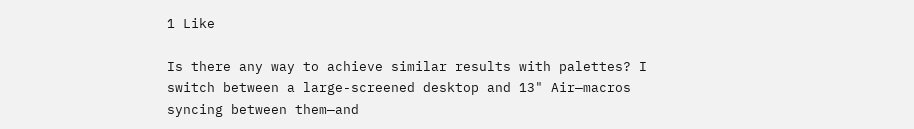1 Like

Is there any way to achieve similar results with palettes? I switch between a large-screened desktop and 13" Air—macros syncing between them—and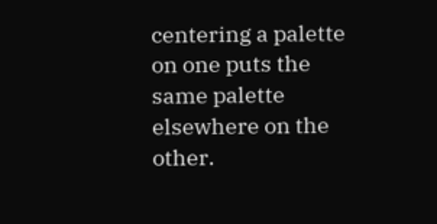centering a palette on one puts the same palette elsewhere on the other.